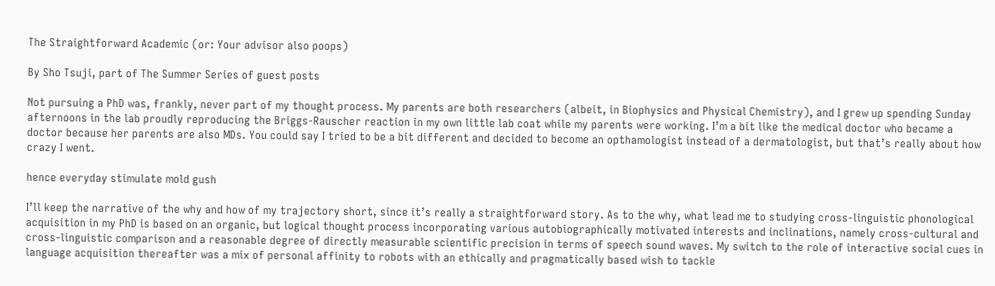The Straightforward Academic (or: Your advisor also poops)

By Sho Tsuji, part of The Summer Series of guest posts

Not pursuing a PhD was, frankly, never part of my thought process. My parents are both researchers (albeit, in Biophysics and Physical Chemistry), and I grew up spending Sunday afternoons in the lab proudly reproducing the Briggs-Rauscher reaction in my own little lab coat while my parents were working. I’m a bit like the medical doctor who became a doctor because her parents are also MDs. You could say I tried to be a bit different and decided to become an opthamologist instead of a dermatologist, but that’s really about how crazy I went.

hence everyday stimulate mold gush

I’ll keep the narrative of the why and how of my trajectory short, since it’s really a straightforward story. As to the why, what lead me to studying cross-linguistic phonological acquisition in my PhD is based on an organic, but logical thought process incorporating various autobiographically motivated interests and inclinations, namely cross-cultural and cross-linguistic comparison and a reasonable degree of directly measurable scientific precision in terms of speech sound waves. My switch to the role of interactive social cues in language acquisition thereafter was a mix of personal affinity to robots with an ethically and pragmatically based wish to tackle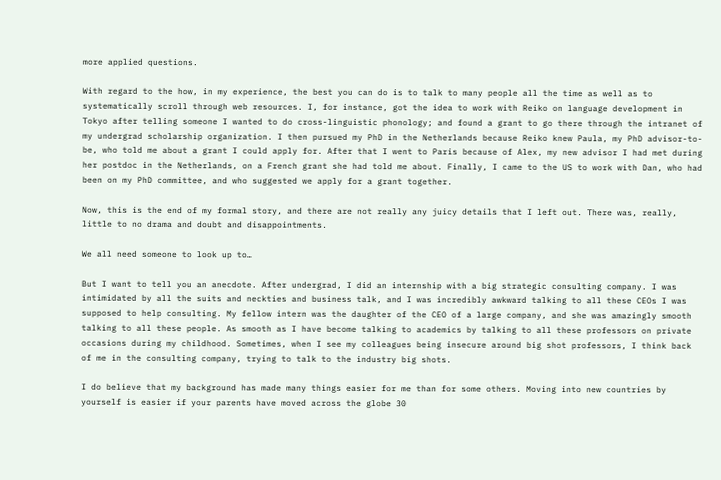more applied questions.

With regard to the how, in my experience, the best you can do is to talk to many people all the time as well as to systematically scroll through web resources. I, for instance, got the idea to work with Reiko on language development in Tokyo after telling someone I wanted to do cross-linguistic phonology; and found a grant to go there through the intranet of my undergrad scholarship organization. I then pursued my PhD in the Netherlands because Reiko knew Paula, my PhD advisor-to-be, who told me about a grant I could apply for. After that I went to Paris because of Alex, my new advisor I had met during her postdoc in the Netherlands, on a French grant she had told me about. Finally, I came to the US to work with Dan, who had been on my PhD committee, and who suggested we apply for a grant together.

Now, this is the end of my formal story, and there are not really any juicy details that I left out. There was, really, little to no drama and doubt and disappointments.

We all need someone to look up to…

But I want to tell you an anecdote. After undergrad, I did an internship with a big strategic consulting company. I was intimidated by all the suits and neckties and business talk, and I was incredibly awkward talking to all these CEOs I was supposed to help consulting. My fellow intern was the daughter of the CEO of a large company, and she was amazingly smooth talking to all these people. As smooth as I have become talking to academics by talking to all these professors on private occasions during my childhood. Sometimes, when I see my colleagues being insecure around big shot professors, I think back of me in the consulting company, trying to talk to the industry big shots.

I do believe that my background has made many things easier for me than for some others. Moving into new countries by yourself is easier if your parents have moved across the globe 30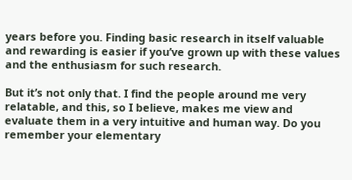years before you. Finding basic research in itself valuable and rewarding is easier if you’ve grown up with these values and the enthusiasm for such research.

But it’s not only that. I find the people around me very relatable, and this, so I believe, makes me view and evaluate them in a very intuitive and human way. Do you remember your elementary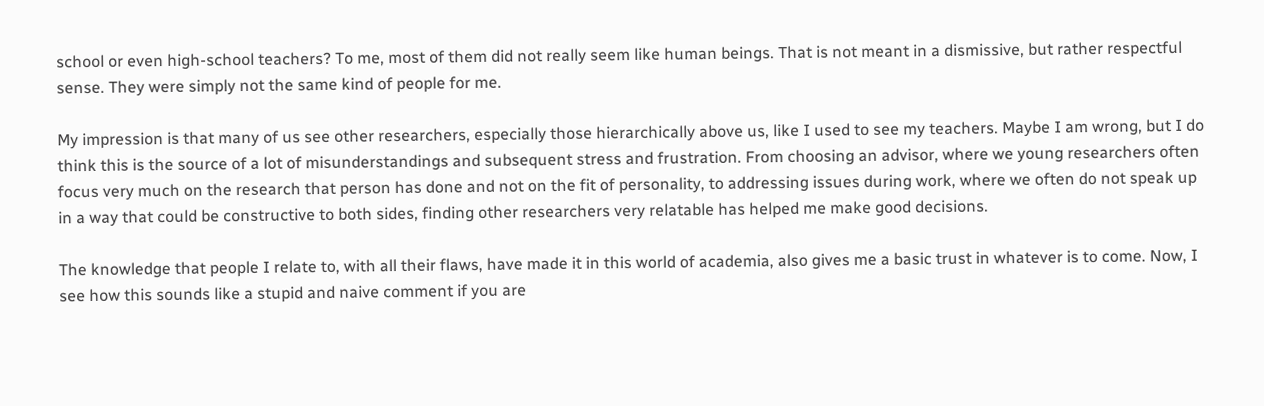school or even high-school teachers? To me, most of them did not really seem like human beings. That is not meant in a dismissive, but rather respectful sense. They were simply not the same kind of people for me.

My impression is that many of us see other researchers, especially those hierarchically above us, like I used to see my teachers. Maybe I am wrong, but I do think this is the source of a lot of misunderstandings and subsequent stress and frustration. From choosing an advisor, where we young researchers often focus very much on the research that person has done and not on the fit of personality, to addressing issues during work, where we often do not speak up in a way that could be constructive to both sides, finding other researchers very relatable has helped me make good decisions.

The knowledge that people I relate to, with all their flaws, have made it in this world of academia, also gives me a basic trust in whatever is to come. Now, I see how this sounds like a stupid and naive comment if you are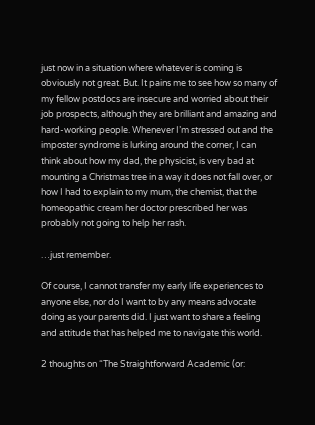just now in a situation where whatever is coming is obviously not great. But. It pains me to see how so many of my fellow postdocs are insecure and worried about their job prospects, although they are brilliant and amazing and hard-working people. Whenever I’m stressed out and the imposter syndrome is lurking around the corner, I can think about how my dad, the physicist, is very bad at mounting a Christmas tree in a way it does not fall over, or how I had to explain to my mum, the chemist, that the homeopathic cream her doctor prescribed her was probably not going to help her rash.

…just remember.

Of course, I cannot transfer my early life experiences to anyone else, nor do I want to by any means advocate doing as your parents did. I just want to share a feeling and attitude that has helped me to navigate this world.

2 thoughts on “The Straightforward Academic (or: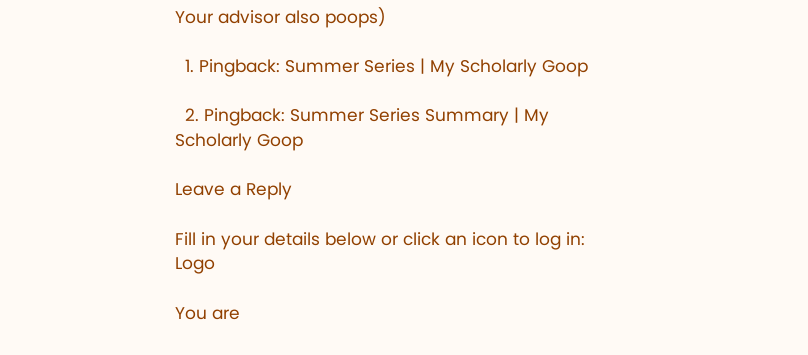Your advisor also poops)

  1. Pingback: Summer Series | My Scholarly Goop

  2. Pingback: Summer Series Summary | My Scholarly Goop

Leave a Reply

Fill in your details below or click an icon to log in: Logo

You are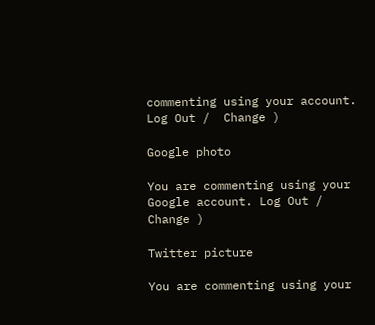commenting using your account. Log Out /  Change )

Google photo

You are commenting using your Google account. Log Out /  Change )

Twitter picture

You are commenting using your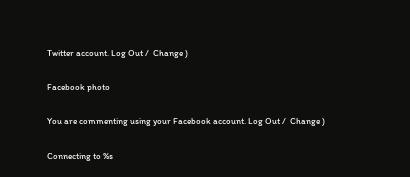Twitter account. Log Out /  Change )

Facebook photo

You are commenting using your Facebook account. Log Out /  Change )

Connecting to %s